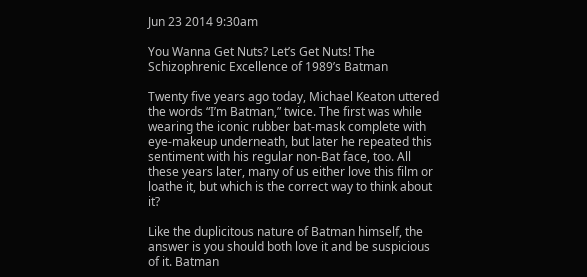Jun 23 2014 9:30am

You Wanna Get Nuts? Let’s Get Nuts! The Schizophrenic Excellence of 1989’s Batman

Twenty five years ago today, Michael Keaton uttered the words “I’m Batman,” twice. The first was while wearing the iconic rubber bat-mask complete with eye-makeup underneath, but later he repeated this sentiment with his regular non-Bat face, too. All these years later, many of us either love this film or loathe it, but which is the correct way to think about it?

Like the duplicitous nature of Batman himself, the answer is you should both love it and be suspicious of it. Batman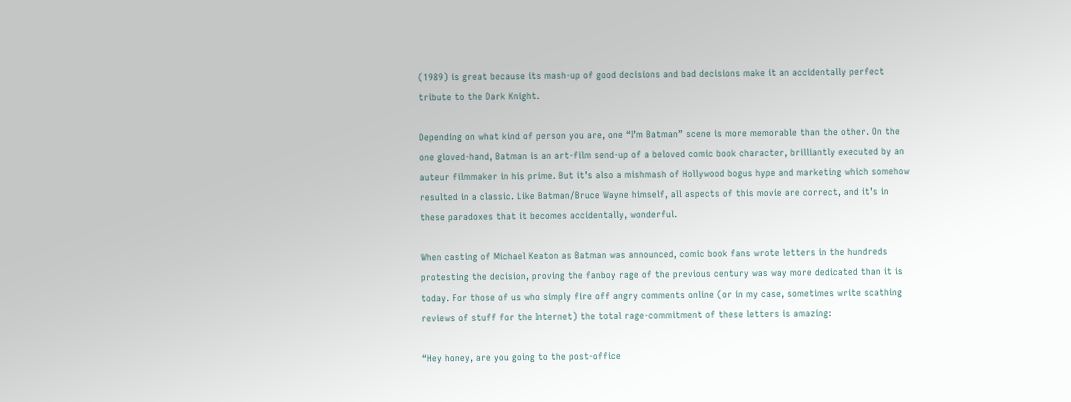(1989) is great because its mash-up of good decisions and bad decisions make it an accidentally perfect tribute to the Dark Knight.

Depending on what kind of person you are, one “I’m Batman” scene is more memorable than the other. On the one gloved-hand, Batman is an art-film send-up of a beloved comic book character, brilliantly executed by an auteur filmmaker in his prime. But it’s also a mishmash of Hollywood bogus hype and marketing which somehow resulted in a classic. Like Batman/Bruce Wayne himself, all aspects of this movie are correct, and it’s in these paradoxes that it becomes accidentally, wonderful.

When casting of Michael Keaton as Batman was announced, comic book fans wrote letters in the hundreds protesting the decision, proving the fanboy rage of the previous century was way more dedicated than it is today. For those of us who simply fire off angry comments online (or in my case, sometimes write scathing reviews of stuff for the Internet) the total rage-commitment of these letters is amazing:

“Hey honey, are you going to the post-office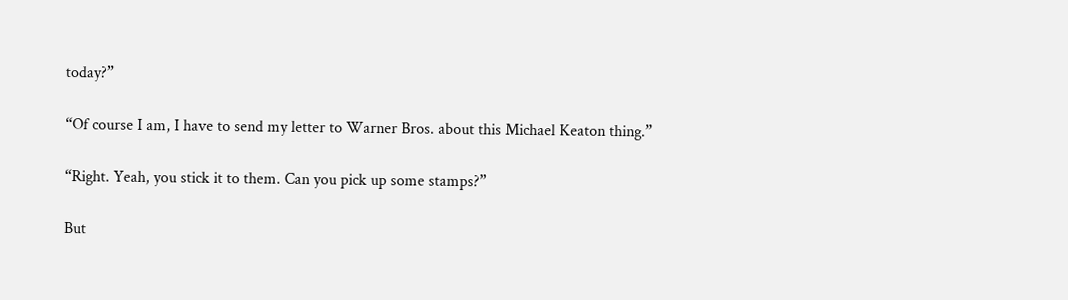today?”

“Of course I am, I have to send my letter to Warner Bros. about this Michael Keaton thing.”

“Right. Yeah, you stick it to them. Can you pick up some stamps?”

But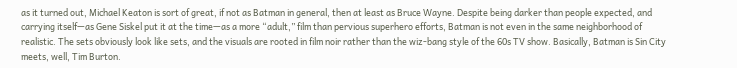as it turned out, Michael Keaton is sort of great, if not as Batman in general, then at least as Bruce Wayne. Despite being darker than people expected, and carrying itself—as Gene Siskel put it at the time—as a more “adult,” film than pervious superhero efforts, Batman is not even in the same neighborhood of realistic. The sets obviously look like sets, and the visuals are rooted in film noir rather than the wiz-bang style of the 60s TV show. Basically, Batman is Sin City meets, well, Tim Burton.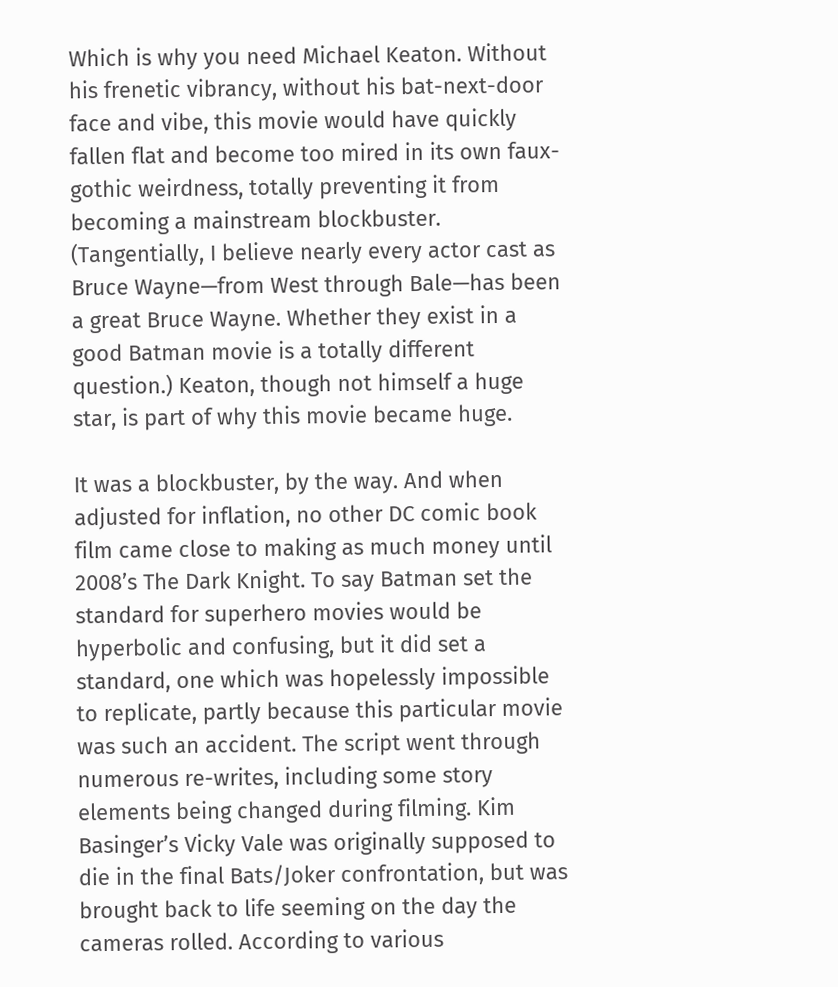Which is why you need Michael Keaton. Without his frenetic vibrancy, without his bat-next-door face and vibe, this movie would have quickly fallen flat and become too mired in its own faux-gothic weirdness, totally preventing it from becoming a mainstream blockbuster. (Tangentially, I believe nearly every actor cast as Bruce Wayne—from West through Bale—has been a great Bruce Wayne. Whether they exist in a good Batman movie is a totally different question.) Keaton, though not himself a huge star, is part of why this movie became huge.

It was a blockbuster, by the way. And when adjusted for inflation, no other DC comic book film came close to making as much money until 2008’s The Dark Knight. To say Batman set the standard for superhero movies would be hyperbolic and confusing, but it did set a standard, one which was hopelessly impossible to replicate, partly because this particular movie was such an accident. The script went through numerous re-writes, including some story elements being changed during filming. Kim Basinger’s Vicky Vale was originally supposed to die in the final Bats/Joker confrontation, but was brought back to life seeming on the day the cameras rolled. According to various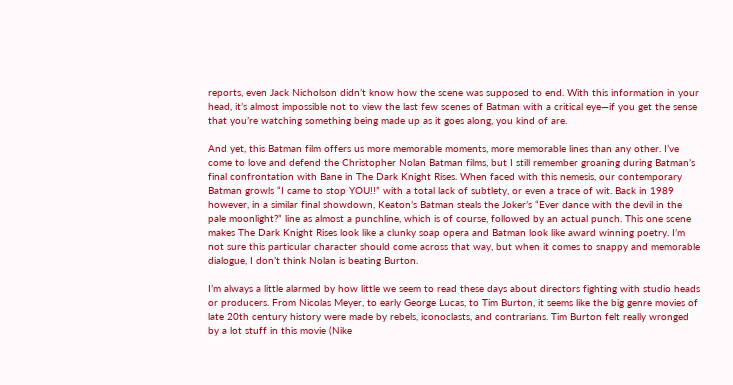reports, even Jack Nicholson didn’t know how the scene was supposed to end. With this information in your head, it’s almost impossible not to view the last few scenes of Batman with a critical eye—if you get the sense that you’re watching something being made up as it goes along, you kind of are.

And yet, this Batman film offers us more memorable moments, more memorable lines than any other. I’ve come to love and defend the Christopher Nolan Batman films, but I still remember groaning during Batman’s final confrontation with Bane in The Dark Knight Rises. When faced with this nemesis, our contemporary Batman growls “I came to stop YOU!!” with a total lack of subtlety, or even a trace of wit. Back in 1989 however, in a similar final showdown, Keaton’s Batman steals the Joker’s “Ever dance with the devil in the pale moonlight?” line as almost a punchline, which is of course, followed by an actual punch. This one scene makes The Dark Knight Rises look like a clunky soap opera and Batman look like award winning poetry. I’m not sure this particular character should come across that way, but when it comes to snappy and memorable dialogue, I don’t think Nolan is beating Burton.

I’m always a little alarmed by how little we seem to read these days about directors fighting with studio heads or producers. From Nicolas Meyer, to early George Lucas, to Tim Burton, it seems like the big genre movies of  late 20th century history were made by rebels, iconoclasts, and contrarians. Tim Burton felt really wronged by a lot stuff in this movie (Nike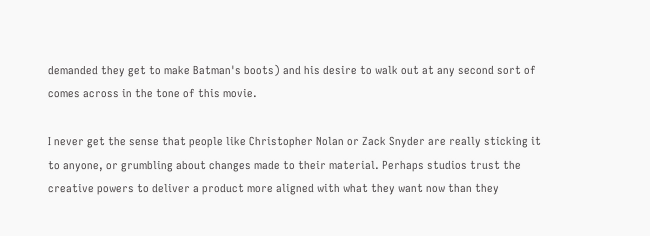demanded they get to make Batman's boots) and his desire to walk out at any second sort of comes across in the tone of this movie.

I never get the sense that people like Christopher Nolan or Zack Snyder are really sticking it to anyone, or grumbling about changes made to their material. Perhaps studios trust the creative powers to deliver a product more aligned with what they want now than they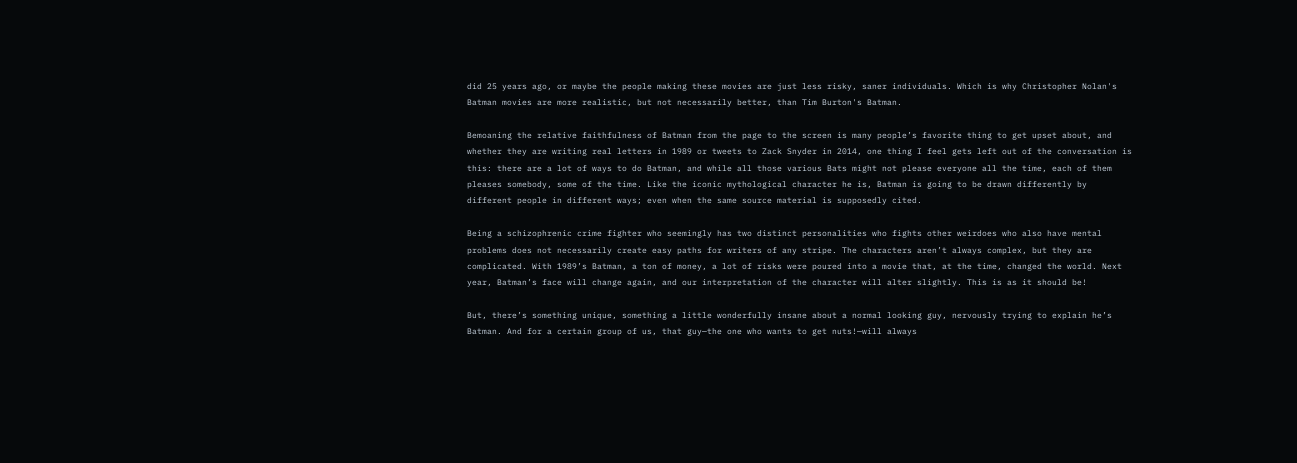did 25 years ago, or maybe the people making these movies are just less risky, saner individuals. Which is why Christopher Nolan's Batman movies are more realistic, but not necessarily better, than Tim Burton's Batman.

Bemoaning the relative faithfulness of Batman from the page to the screen is many people’s favorite thing to get upset about, and whether they are writing real letters in 1989 or tweets to Zack Snyder in 2014, one thing I feel gets left out of the conversation is this: there are a lot of ways to do Batman, and while all those various Bats might not please everyone all the time, each of them pleases somebody, some of the time. Like the iconic mythological character he is, Batman is going to be drawn differently by different people in different ways; even when the same source material is supposedly cited.

Being a schizophrenic crime fighter who seemingly has two distinct personalities who fights other weirdoes who also have mental problems does not necessarily create easy paths for writers of any stripe. The characters aren’t always complex, but they are complicated. With 1989’s Batman, a ton of money, a lot of risks were poured into a movie that, at the time, changed the world. Next year, Batman’s face will change again, and our interpretation of the character will alter slightly. This is as it should be!

But, there’s something unique, something a little wonderfully insane about a normal looking guy, nervously trying to explain he’s Batman. And for a certain group of us, that guy—the one who wants to get nuts!—will always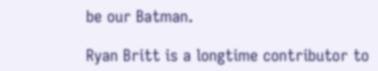be our Batman.

Ryan Britt is a longtime contributor to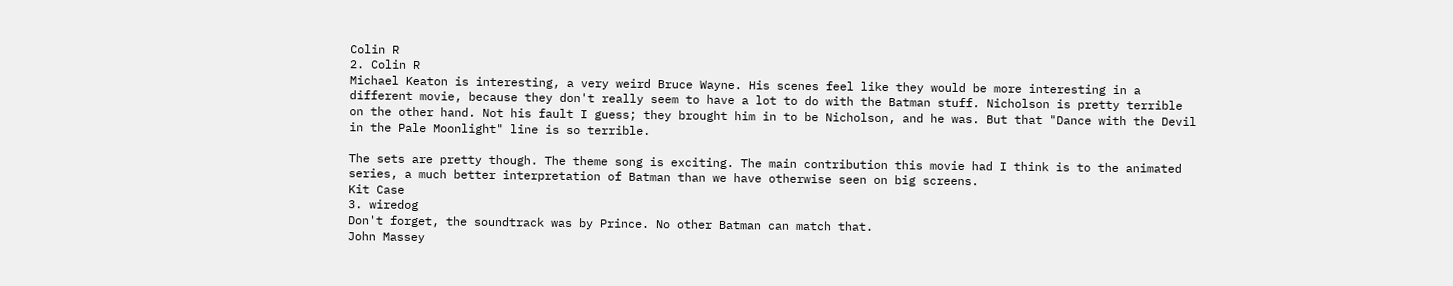Colin R
2. Colin R
Michael Keaton is interesting, a very weird Bruce Wayne. His scenes feel like they would be more interesting in a different movie, because they don't really seem to have a lot to do with the Batman stuff. Nicholson is pretty terrible on the other hand. Not his fault I guess; they brought him in to be Nicholson, and he was. But that "Dance with the Devil in the Pale Moonlight" line is so terrible.

The sets are pretty though. The theme song is exciting. The main contribution this movie had I think is to the animated series, a much better interpretation of Batman than we have otherwise seen on big screens.
Kit Case
3. wiredog
Don't forget, the soundtrack was by Prince. No other Batman can match that.
John Massey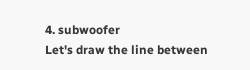4. subwoofer
Let's draw the line between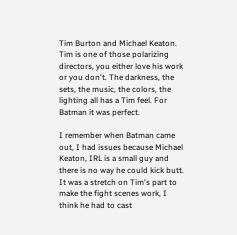Tim Burton and Michael Keaton. Tim is one of those polarizing directors, you either love his work or you don't. The darkness, the sets, the music, the colors, the lighting all has a Tim feel. For Batman it was perfect.

I remember when Batman came out, I had issues because Michael Keaton, IRL is a small guy and there is no way he could kick butt. It was a stretch on Tim's part to make the fight scenes work, I think he had to cast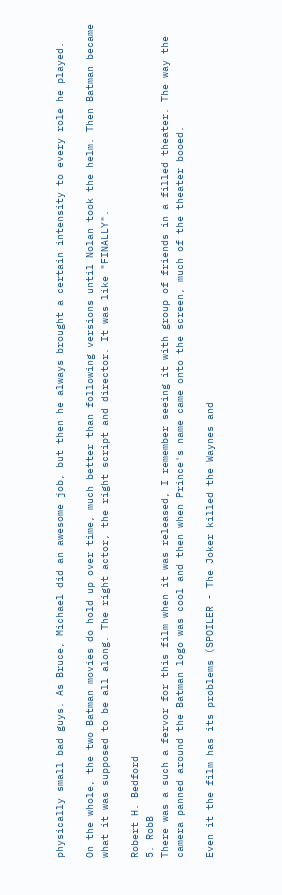physically small bad guys. As Bruce, Michael did an awesome job, but then he always brought a certain intensity to every role he played.

On the whole, the two Batman movies do hold up over time, much better than following versions until Nolan took the helm. Then Batman became what it was supposed to be all along. The right actor, the right script and director. It was like "FINALLY".

Robert H. Bedford
5. RobB
There was a such a fervor for this film when it was released, I remember seeing it with group of friends in a filled theater. The way the camera panned around the Batman logo was cool and then when Prince's name came onto the screen, much of the theater booed.

Even it the film has its problems (SPOILER - The Joker killed the Waynes and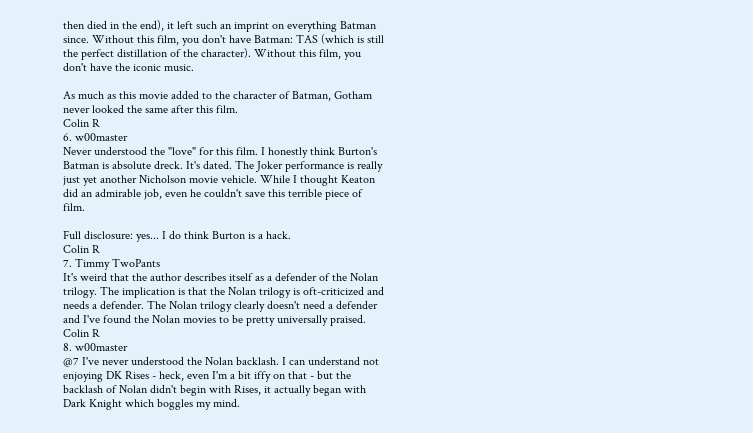then died in the end), it left such an imprint on everything Batman since. Without this film, you don't have Batman: TAS (which is still the perfect distillation of the character). Without this film, you don't have the iconic music.

As much as this movie added to the character of Batman, Gotham never looked the same after this film.
Colin R
6. w00master
Never understood the "love" for this film. I honestly think Burton's Batman is absolute dreck. It's dated. The Joker performance is really just yet another Nicholson movie vehicle. While I thought Keaton did an admirable job, even he couldn't save this terrible piece of film.

Full disclosure: yes... I do think Burton is a hack.
Colin R
7. Timmy TwoPants
It's weird that the author describes itself as a defender of the Nolan trilogy. The implication is that the Nolan trilogy is oft-criticized and needs a defender. The Nolan trilogy clearly doesn't need a defender and I've found the Nolan movies to be pretty universally praised.
Colin R
8. w00master
@7 I've never understood the Nolan backlash. I can understand not enjoying DK Rises - heck, even I'm a bit iffy on that - but the backlash of Nolan didn't begin with Rises, it actually began with Dark Knight which boggles my mind.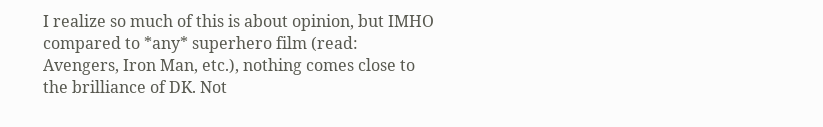I realize so much of this is about opinion, but IMHO compared to *any* superhero film (read: Avengers, Iron Man, etc.), nothing comes close to the brilliance of DK. Not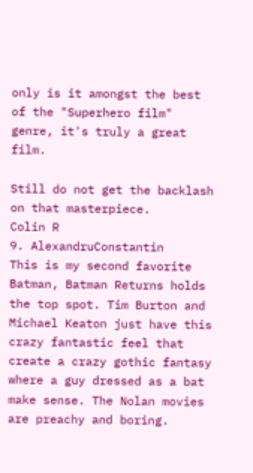only is it amongst the best of the "Superhero film" genre, it's truly a great film.

Still do not get the backlash on that masterpiece.
Colin R
9. AlexandruConstantin
This is my second favorite Batman, Batman Returns holds the top spot. Tim Burton and Michael Keaton just have this crazy fantastic feel that create a crazy gothic fantasy where a guy dressed as a bat make sense. The Nolan movies are preachy and boring.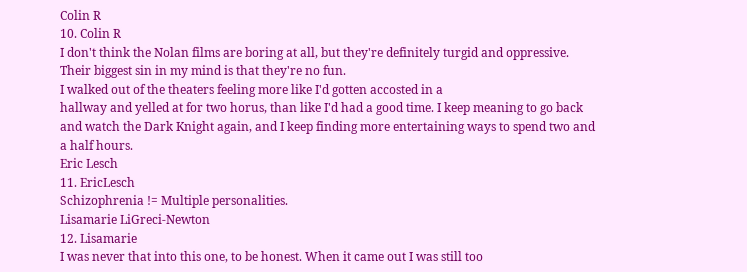Colin R
10. Colin R
I don't think the Nolan films are boring at all, but they're definitely turgid and oppressive. Their biggest sin in my mind is that they're no fun.
I walked out of the theaters feeling more like I'd gotten accosted in a
hallway and yelled at for two horus, than like I'd had a good time. I keep meaning to go back and watch the Dark Knight again, and I keep finding more entertaining ways to spend two and a half hours.
Eric Lesch
11. EricLesch
Schizophrenia != Multiple personalities.
Lisamarie LiGreci-Newton
12. Lisamarie
I was never that into this one, to be honest. When it came out I was still too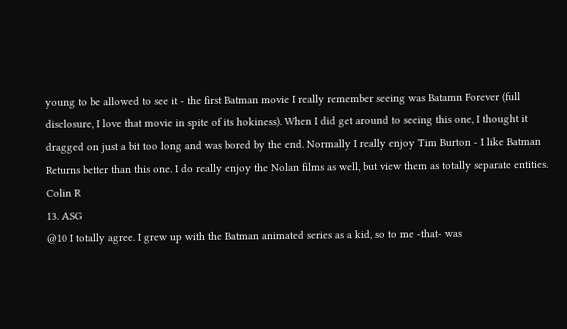young to be allowed to see it - the first Batman movie I really remember seeing was Batamn Forever (full disclosure, I love that movie in spite of its hokiness). When I did get around to seeing this one, I thought it dragged on just a bit too long and was bored by the end. Normally I really enjoy Tim Burton - I like Batman Returns better than this one. I do really enjoy the Nolan films as well, but view them as totally separate entities.
Colin R
13. ASG
@10 I totally agree. I grew up with the Batman animated series as a kid, so to me -that- was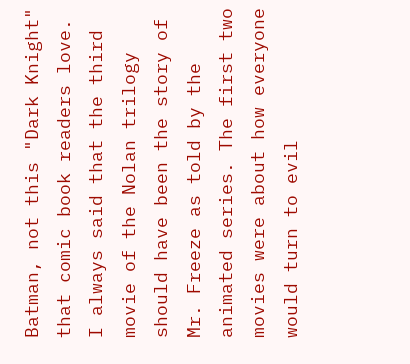Batman, not this "Dark Knight" that comic book readers love. I always said that the third movie of the Nolan trilogy should have been the story of Mr. Freeze as told by the animated series. The first two movies were about how everyone would turn to evil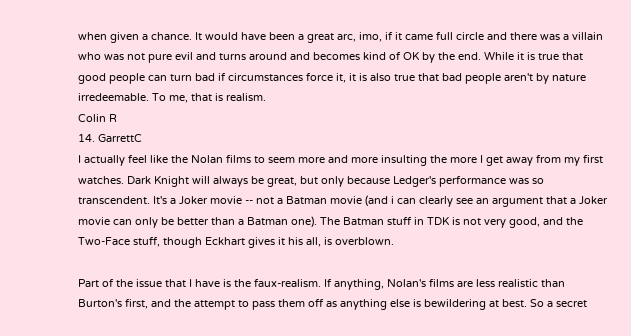when given a chance. It would have been a great arc, imo, if it came full circle and there was a villain who was not pure evil and turns around and becomes kind of OK by the end. While it is true that good people can turn bad if circumstances force it, it is also true that bad people aren't by nature irredeemable. To me, that is realism.
Colin R
14. GarrettC
I actually feel like the Nolan films to seem more and more insulting the more I get away from my first watches. Dark Knight will always be great, but only because Ledger's performance was so transcendent. It's a Joker movie -- not a Batman movie (and i can clearly see an argument that a Joker movie can only be better than a Batman one). The Batman stuff in TDK is not very good, and the Two-Face stuff, though Eckhart gives it his all, is overblown.

Part of the issue that I have is the faux-realism. If anything, Nolan's films are less realistic than Burton's first, and the attempt to pass them off as anything else is bewildering at best. So a secret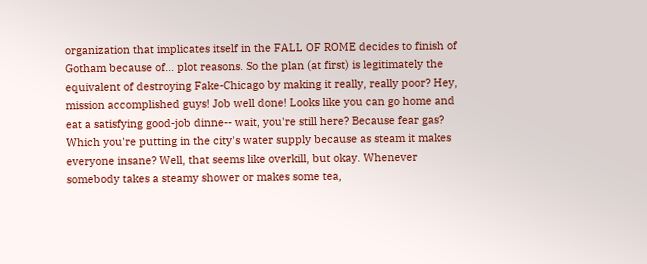organization that implicates itself in the FALL OF ROME decides to finish of Gotham because of... plot reasons. So the plan (at first) is legitimately the equivalent of destroying Fake-Chicago by making it really, really poor? Hey, mission accomplished guys! Job well done! Looks like you can go home and eat a satisfying good-job dinne-- wait, you're still here? Because fear gas? Which you're putting in the city's water supply because as steam it makes everyone insane? Well, that seems like overkill, but okay. Whenever somebody takes a steamy shower or makes some tea,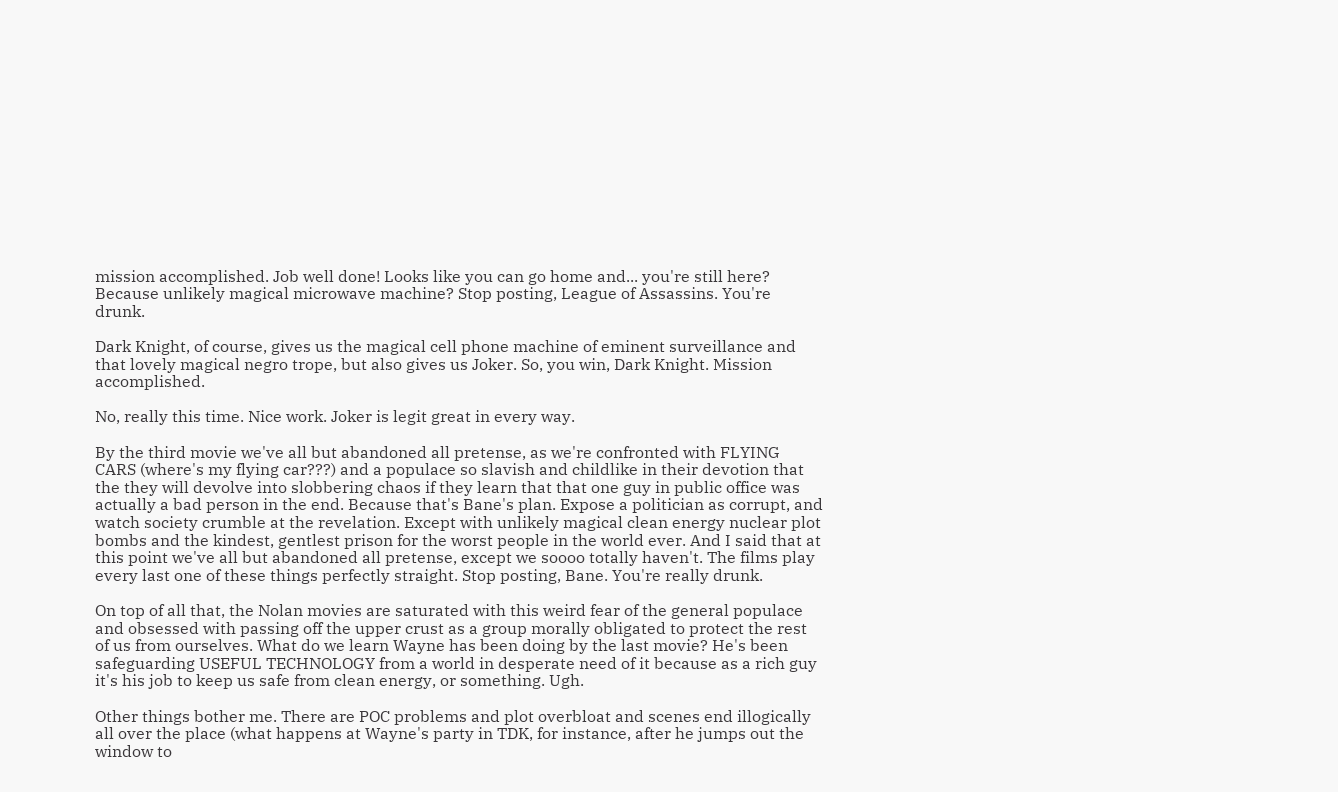mission accomplished. Job well done! Looks like you can go home and... you're still here? Because unlikely magical microwave machine? Stop posting, League of Assassins. You're drunk.

Dark Knight, of course, gives us the magical cell phone machine of eminent surveillance and that lovely magical negro trope, but also gives us Joker. So, you win, Dark Knight. Mission accomplished.

No, really this time. Nice work. Joker is legit great in every way.

By the third movie we've all but abandoned all pretense, as we're confronted with FLYING CARS (where's my flying car???) and a populace so slavish and childlike in their devotion that the they will devolve into slobbering chaos if they learn that that one guy in public office was actually a bad person in the end. Because that's Bane's plan. Expose a politician as corrupt, and watch society crumble at the revelation. Except with unlikely magical clean energy nuclear plot bombs and the kindest, gentlest prison for the worst people in the world ever. And I said that at this point we've all but abandoned all pretense, except we soooo totally haven't. The films play every last one of these things perfectly straight. Stop posting, Bane. You're really drunk.

On top of all that, the Nolan movies are saturated with this weird fear of the general populace and obsessed with passing off the upper crust as a group morally obligated to protect the rest of us from ourselves. What do we learn Wayne has been doing by the last movie? He's been safeguarding USEFUL TECHNOLOGY from a world in desperate need of it because as a rich guy it's his job to keep us safe from clean energy, or something. Ugh.

Other things bother me. There are POC problems and plot overbloat and scenes end illogically all over the place (what happens at Wayne's party in TDK, for instance, after he jumps out the window to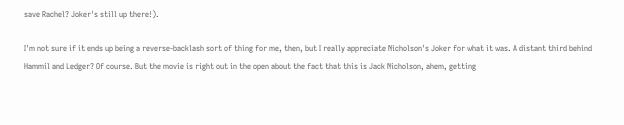save Rachel? Joker's still up there!).

I'm not sure if it ends up being a reverse-backlash sort of thing for me, then, but I really appreciate Nicholson's Joker for what it was. A distant third behind Hammil and Ledger? Of course. But the movie is right out in the open about the fact that this is Jack Nicholson, ahem, getting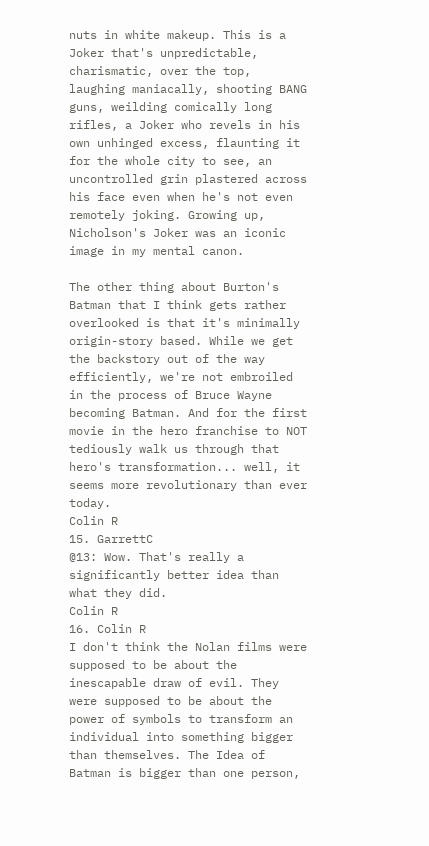nuts in white makeup. This is a Joker that's unpredictable, charismatic, over the top, laughing maniacally, shooting BANG guns, weilding comically long rifles, a Joker who revels in his own unhinged excess, flaunting it for the whole city to see, an uncontrolled grin plastered across his face even when he's not even remotely joking. Growing up, Nicholson's Joker was an iconic image in my mental canon.

The other thing about Burton's Batman that I think gets rather overlooked is that it's minimally origin-story based. While we get the backstory out of the way efficiently, we're not embroiled in the process of Bruce Wayne becoming Batman. And for the first movie in the hero franchise to NOT tediously walk us through that hero's transformation... well, it seems more revolutionary than ever today.
Colin R
15. GarrettC
@13: Wow. That's really a significantly better idea than what they did.
Colin R
16. Colin R
I don't think the Nolan films were supposed to be about the inescapable draw of evil. They were supposed to be about the power of symbols to transform an individual into something bigger than themselves. The Idea of Batman is bigger than one person,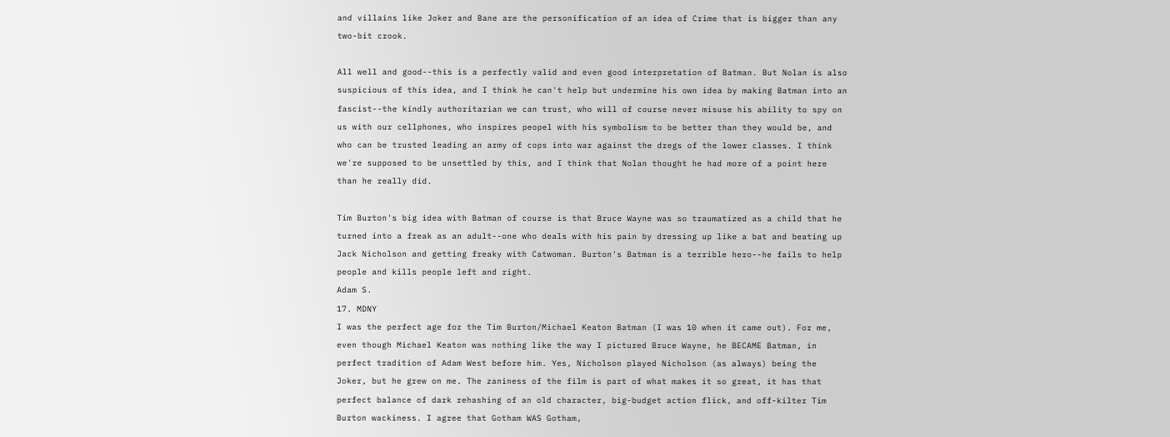and villains like Joker and Bane are the personification of an idea of Crime that is bigger than any two-bit crook.

All well and good--this is a perfectly valid and even good interpretation of Batman. But Nolan is also suspicious of this idea, and I think he can't help but undermine his own idea by making Batman into an fascist--the kindly authoritarian we can trust, who will of course never misuse his ability to spy on us with our cellphones, who inspires peopel with his symbolism to be better than they would be, and who can be trusted leading an army of cops into war against the dregs of the lower classes. I think we're supposed to be unsettled by this, and I think that Nolan thought he had more of a point here than he really did.

Tim Burton's big idea with Batman of course is that Bruce Wayne was so traumatized as a child that he turned into a freak as an adult--one who deals with his pain by dressing up like a bat and beating up Jack Nicholson and getting freaky with Catwoman. Burton's Batman is a terrible hero--he fails to help people and kills people left and right.
Adam S.
17. MDNY
I was the perfect age for the Tim Burton/Michael Keaton Batman (I was 10 when it came out). For me, even though Michael Keaton was nothing like the way I pictured Bruce Wayne, he BECAME Batman, in perfect tradition of Adam West before him. Yes, Nicholson played Nicholson (as always) being the Joker, but he grew on me. The zaniness of the film is part of what makes it so great, it has that perfect balance of dark rehashing of an old character, big-budget action flick, and off-kilter Tim Burton wackiness. I agree that Gotham WAS Gotham,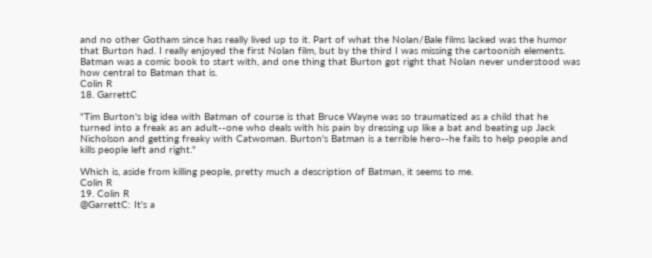and no other Gotham since has really lived up to it. Part of what the Nolan/Bale films lacked was the humor that Burton had. I really enjoyed the first Nolan film, but by the third I was missing the cartoonish elements. Batman was a comic book to start with, and one thing that Burton got right that Nolan never understood was how central to Batman that is.
Colin R
18. GarrettC

"Tim Burton's big idea with Batman of course is that Bruce Wayne was so traumatized as a child that he turned into a freak as an adult--one who deals with his pain by dressing up like a bat and beating up Jack Nicholson and getting freaky with Catwoman. Burton's Batman is a terrible hero--he fails to help people and kills people left and right."

Which is, aside from killing people, pretty much a description of Batman, it seems to me.
Colin R
19. Colin R
@GarrettC: It's a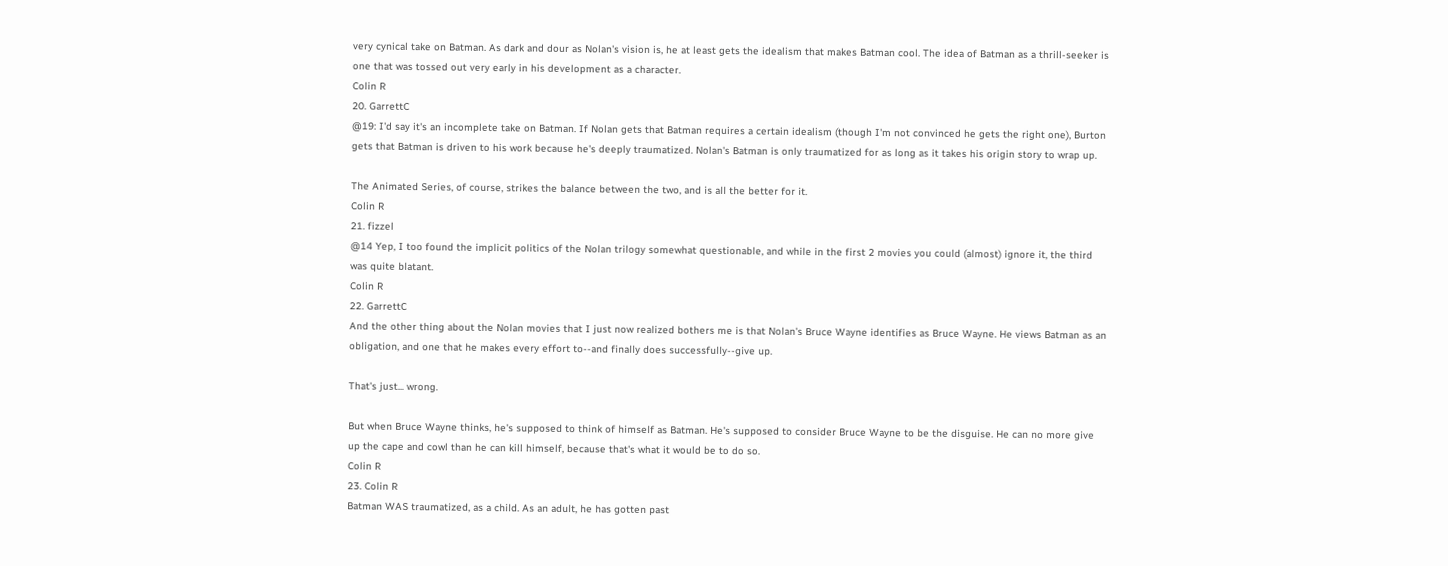very cynical take on Batman. As dark and dour as Nolan's vision is, he at least gets the idealism that makes Batman cool. The idea of Batman as a thrill-seeker is one that was tossed out very early in his development as a character.
Colin R
20. GarrettC
@19: I'd say it's an incomplete take on Batman. If Nolan gets that Batman requires a certain idealism (though I'm not convinced he gets the right one), Burton gets that Batman is driven to his work because he's deeply traumatized. Nolan's Batman is only traumatized for as long as it takes his origin story to wrap up.

The Animated Series, of course, strikes the balance between the two, and is all the better for it.
Colin R
21. fizzel
@14 Yep, I too found the implicit politics of the Nolan trilogy somewhat questionable, and while in the first 2 movies you could (almost) ignore it, the third was quite blatant.
Colin R
22. GarrettC
And the other thing about the Nolan movies that I just now realized bothers me is that Nolan's Bruce Wayne identifies as Bruce Wayne. He views Batman as an obligation, and one that he makes every effort to--and finally does successfully--give up.

That's just... wrong.

But when Bruce Wayne thinks, he's supposed to think of himself as Batman. He's supposed to consider Bruce Wayne to be the disguise. He can no more give up the cape and cowl than he can kill himself, because that's what it would be to do so.
Colin R
23. Colin R
Batman WAS traumatized, as a child. As an adult, he has gotten past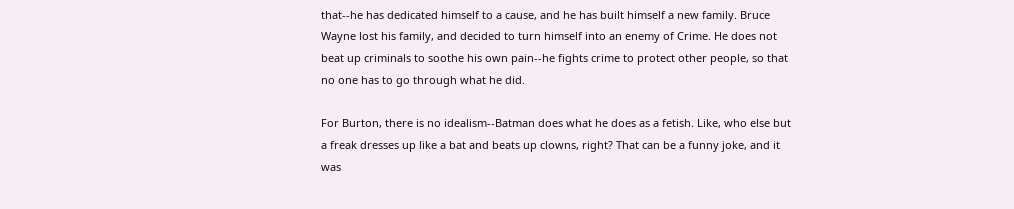that--he has dedicated himself to a cause, and he has built himself a new family. Bruce Wayne lost his family, and decided to turn himself into an enemy of Crime. He does not beat up criminals to soothe his own pain--he fights crime to protect other people, so that no one has to go through what he did.

For Burton, there is no idealism--Batman does what he does as a fetish. Like, who else but a freak dresses up like a bat and beats up clowns, right? That can be a funny joke, and it was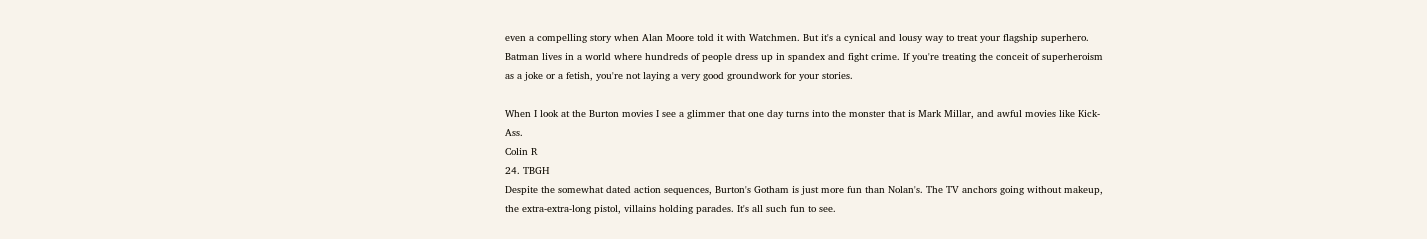even a compelling story when Alan Moore told it with Watchmen. But it's a cynical and lousy way to treat your flagship superhero. Batman lives in a world where hundreds of people dress up in spandex and fight crime. If you're treating the conceit of superheroism as a joke or a fetish, you're not laying a very good groundwork for your stories.

When I look at the Burton movies I see a glimmer that one day turns into the monster that is Mark Millar, and awful movies like Kick-Ass.
Colin R
24. TBGH
Despite the somewhat dated action sequences, Burton's Gotham is just more fun than Nolan's. The TV anchors going without makeup, the extra-extra-long pistol, villains holding parades. It's all such fun to see.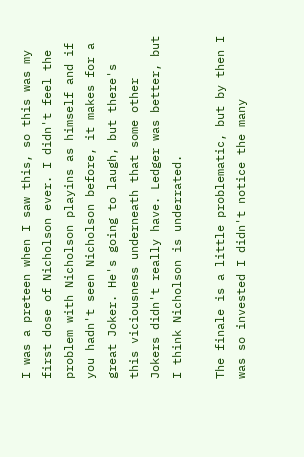I was a preteen when I saw this, so this was my first dose of Nicholson ever. I didn't feel the problem with Nicholson playins as himself and if you hadn't seen Nicholson before, it makes for a great Joker. He's going to laugh, but there's this viciousness underneath that some other Jokers didn't really have. Ledger was better, but I think Nicholson is underrated.

The finale is a little problematic, but by then I was so invested I didn't notice the many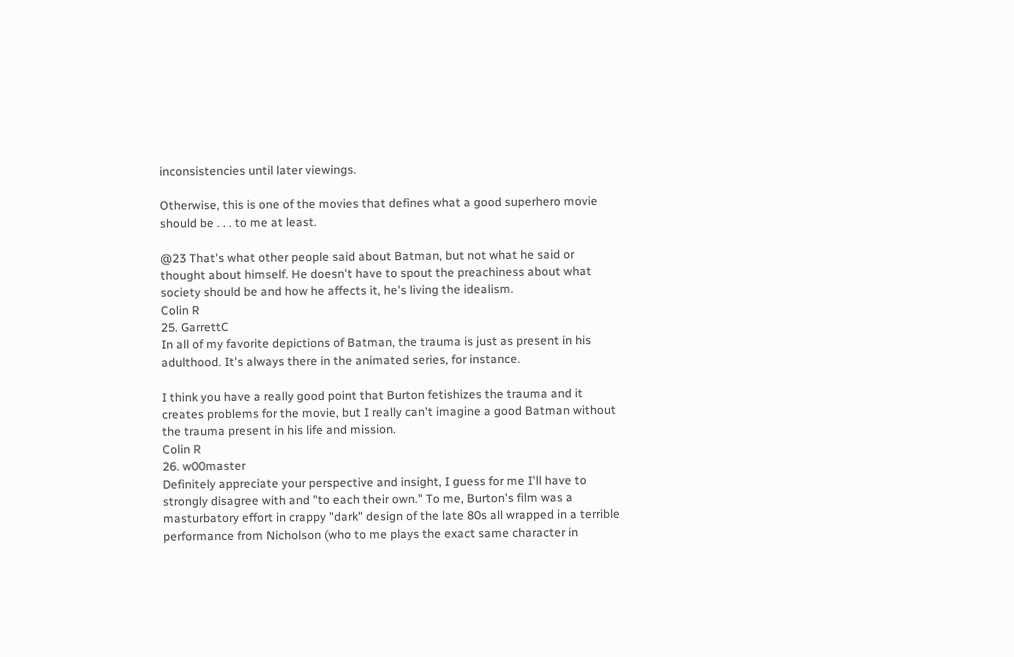inconsistencies until later viewings.

Otherwise, this is one of the movies that defines what a good superhero movie should be . . . to me at least.

@23 That's what other people said about Batman, but not what he said or thought about himself. He doesn't have to spout the preachiness about what society should be and how he affects it, he's living the idealism.
Colin R
25. GarrettC
In all of my favorite depictions of Batman, the trauma is just as present in his adulthood. It's always there in the animated series, for instance.

I think you have a really good point that Burton fetishizes the trauma and it creates problems for the movie, but I really can't imagine a good Batman without the trauma present in his life and mission.
Colin R
26. w00master
Definitely appreciate your perspective and insight, I guess for me I'll have to strongly disagree with and "to each their own." To me, Burton's film was a masturbatory effort in crappy "dark" design of the late 80s all wrapped in a terrible performance from Nicholson (who to me plays the exact same character in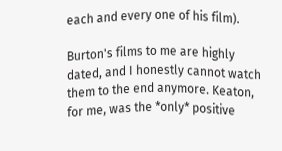each and every one of his film).

Burton's films to me are highly dated, and I honestly cannot watch them to the end anymore. Keaton, for me, was the *only* positive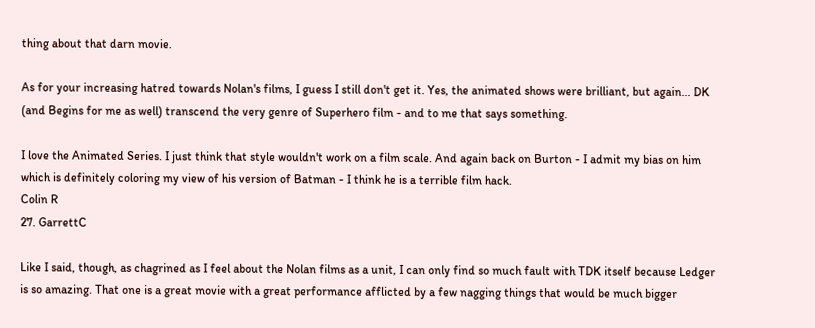thing about that darn movie.

As for your increasing hatred towards Nolan's films, I guess I still don't get it. Yes, the animated shows were brilliant, but again... DK (and Begins for me as well) transcend the very genre of Superhero film - and to me that says something.

I love the Animated Series. I just think that style wouldn't work on a film scale. And again back on Burton - I admit my bias on him which is definitely coloring my view of his version of Batman - I think he is a terrible film hack.
Colin R
27. GarrettC

Like I said, though, as chagrined as I feel about the Nolan films as a unit, I can only find so much fault with TDK itself because Ledger is so amazing. That one is a great movie with a great performance afflicted by a few nagging things that would be much bigger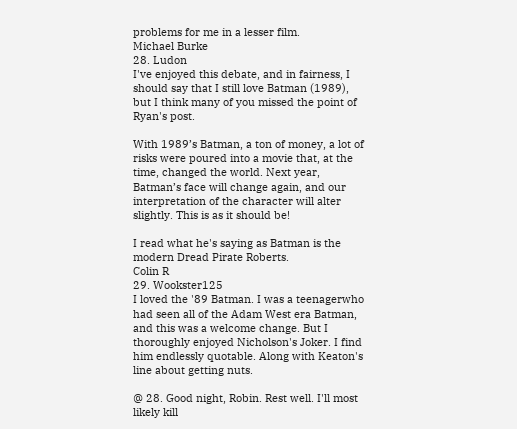problems for me in a lesser film.
Michael Burke
28. Ludon
I've enjoyed this debate, and in fairness, I should say that I still love Batman (1989), but I think many of you missed the point of Ryan's post.

With 1989’s Batman, a ton of money, a lot of risks were poured into a movie that, at the time, changed the world. Next year, Batman’s face will change again, and our interpretation of the character will alter slightly. This is as it should be!

I read what he's saying as Batman is the modern Dread Pirate Roberts.
Colin R
29. Wookster125
I loved the '89 Batman. I was a teenagerwho had seen all of the Adam West era Batman, and this was a welcome change. But I thoroughly enjoyed Nicholson's Joker. I find him endlessly quotable. Along with Keaton's line about getting nuts.

@ 28. Good night, Robin. Rest well. I'll most likely kill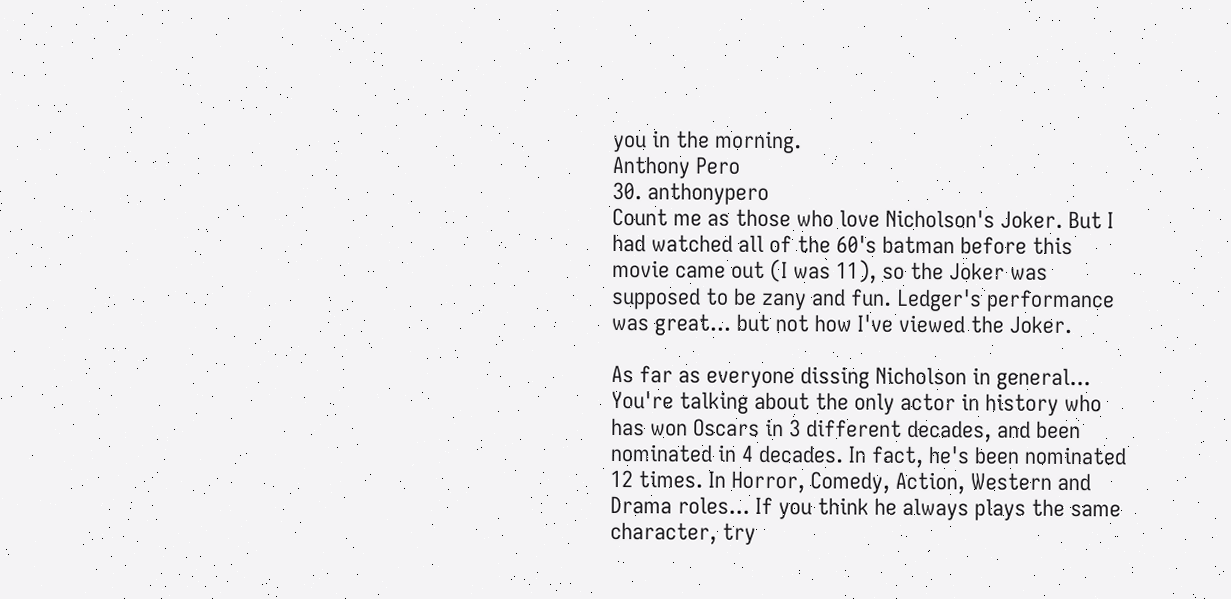you in the morning.
Anthony Pero
30. anthonypero
Count me as those who love Nicholson's Joker. But I had watched all of the 60's batman before this movie came out (I was 11), so the Joker was supposed to be zany and fun. Ledger's performance was great... but not how I've viewed the Joker.

As far as everyone dissing Nicholson in general... You're talking about the only actor in history who has won Oscars in 3 different decades, and been nominated in 4 decades. In fact, he's been nominated 12 times. In Horror, Comedy, Action, Western and Drama roles... If you think he always plays the same character, try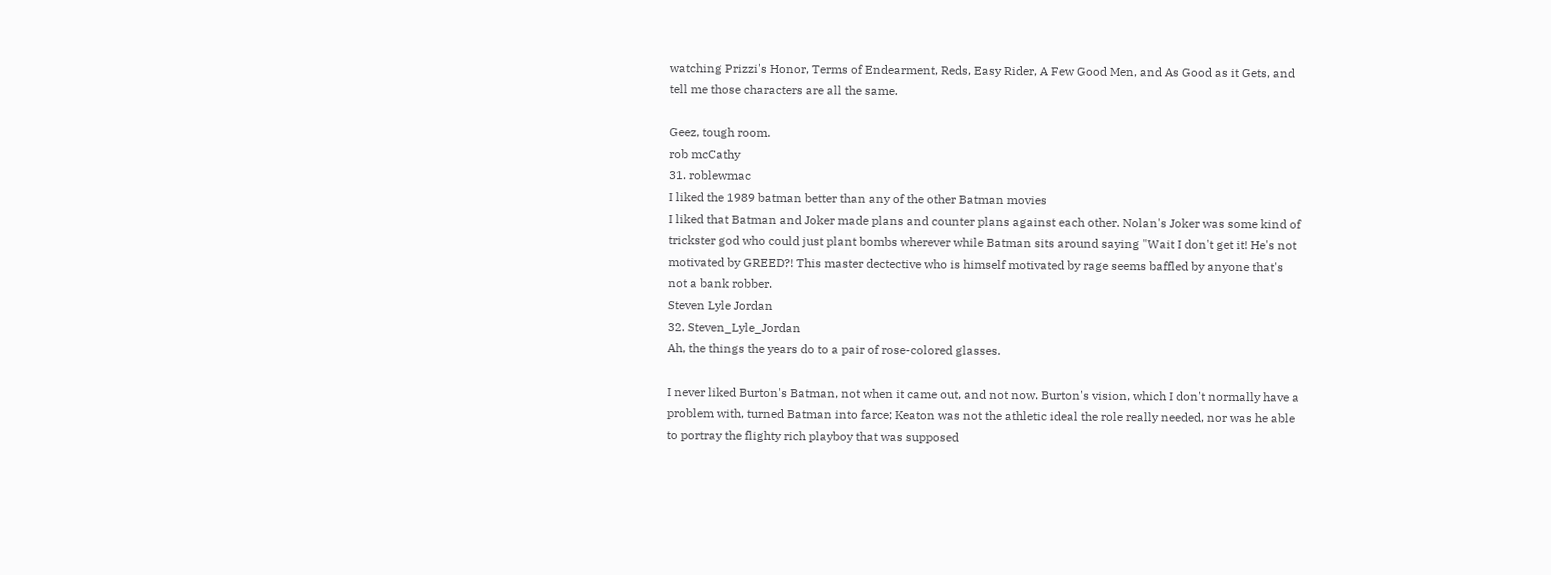watching Prizzi's Honor, Terms of Endearment, Reds, Easy Rider, A Few Good Men, and As Good as it Gets, and tell me those characters are all the same.

Geez, tough room.
rob mcCathy
31. roblewmac
I liked the 1989 batman better than any of the other Batman movies
I liked that Batman and Joker made plans and counter plans against each other. Nolan's Joker was some kind of trickster god who could just plant bombs wherever while Batman sits around saying "Wait I don't get it! He's not motivated by GREED?! This master dectective who is himself motivated by rage seems baffled by anyone that's not a bank robber.
Steven Lyle Jordan
32. Steven_Lyle_Jordan
Ah, the things the years do to a pair of rose-colored glasses.

I never liked Burton's Batman, not when it came out, and not now. Burton's vision, which I don't normally have a problem with, turned Batman into farce; Keaton was not the athletic ideal the role really needed, nor was he able to portray the flighty rich playboy that was supposed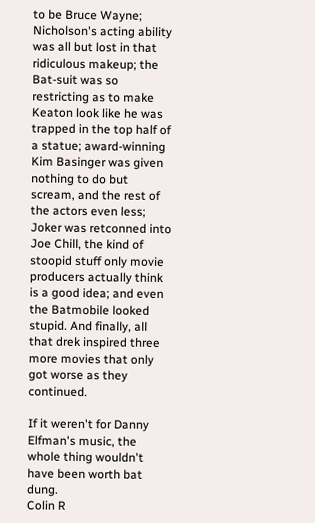to be Bruce Wayne; Nicholson's acting ability was all but lost in that ridiculous makeup; the Bat-suit was so restricting as to make Keaton look like he was trapped in the top half of a statue; award-winning Kim Basinger was given nothing to do but scream, and the rest of the actors even less; Joker was retconned into Joe Chill, the kind of stoopid stuff only movie producers actually think is a good idea; and even the Batmobile looked stupid. And finally, all that drek inspired three more movies that only got worse as they continued.

If it weren't for Danny Elfman's music, the whole thing wouldn't have been worth bat dung.
Colin R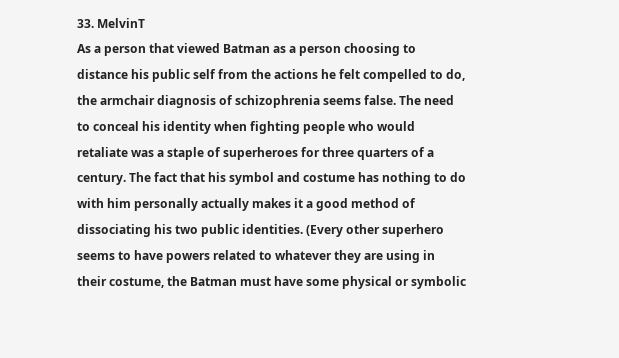33. MelvinT
As a person that viewed Batman as a person choosing to distance his public self from the actions he felt compelled to do, the armchair diagnosis of schizophrenia seems false. The need to conceal his identity when fighting people who would retaliate was a staple of superheroes for three quarters of a century. The fact that his symbol and costume has nothing to do with him personally actually makes it a good method of dissociating his two public identities. (Every other superhero seems to have powers related to whatever they are using in their costume, the Batman must have some physical or symbolic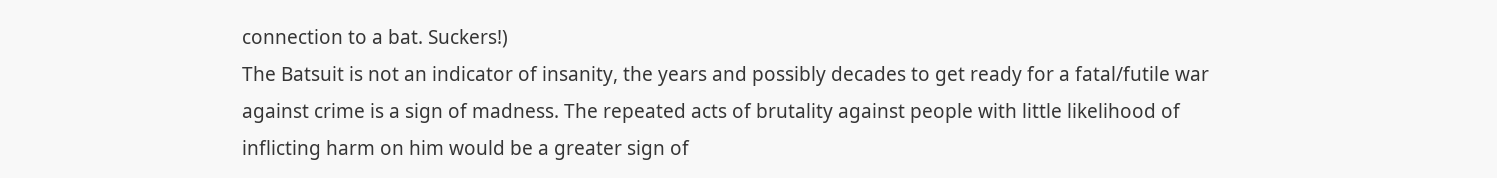connection to a bat. Suckers!)
The Batsuit is not an indicator of insanity, the years and possibly decades to get ready for a fatal/futile war against crime is a sign of madness. The repeated acts of brutality against people with little likelihood of inflicting harm on him would be a greater sign of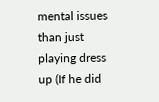mental issues than just playing dress up (If he did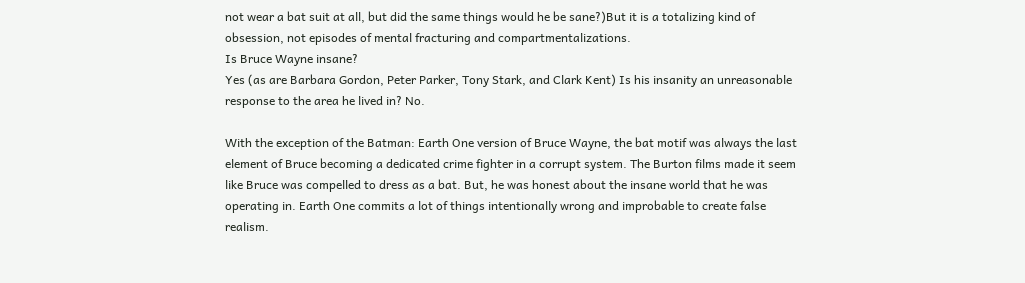not wear a bat suit at all, but did the same things would he be sane?)But it is a totalizing kind of obsession, not episodes of mental fracturing and compartmentalizations.
Is Bruce Wayne insane?
Yes (as are Barbara Gordon, Peter Parker, Tony Stark, and Clark Kent) Is his insanity an unreasonable response to the area he lived in? No.

With the exception of the Batman: Earth One version of Bruce Wayne, the bat motif was always the last element of Bruce becoming a dedicated crime fighter in a corrupt system. The Burton films made it seem like Bruce was compelled to dress as a bat. But, he was honest about the insane world that he was operating in. Earth One commits a lot of things intentionally wrong and improbable to create false realism.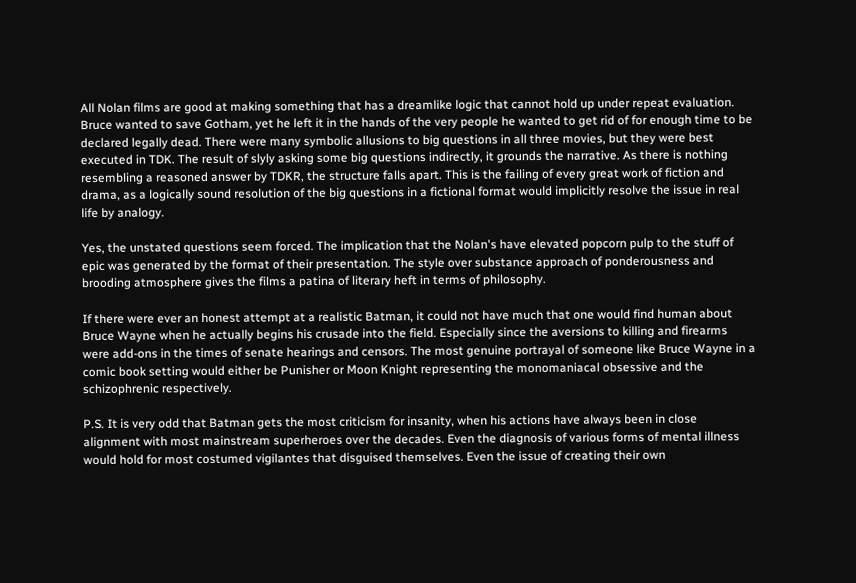All Nolan films are good at making something that has a dreamlike logic that cannot hold up under repeat evaluation. Bruce wanted to save Gotham, yet he left it in the hands of the very people he wanted to get rid of for enough time to be declared legally dead. There were many symbolic allusions to big questions in all three movies, but they were best executed in TDK. The result of slyly asking some big questions indirectly, it grounds the narrative. As there is nothing resembling a reasoned answer by TDKR, the structure falls apart. This is the failing of every great work of fiction and drama, as a logically sound resolution of the big questions in a fictional format would implicitly resolve the issue in real life by analogy.

Yes, the unstated questions seem forced. The implication that the Nolan's have elevated popcorn pulp to the stuff of epic was generated by the format of their presentation. The style over substance approach of ponderousness and brooding atmosphere gives the films a patina of literary heft in terms of philosophy.

If there were ever an honest attempt at a realistic Batman, it could not have much that one would find human about Bruce Wayne when he actually begins his crusade into the field. Especially since the aversions to killing and firearms were add-ons in the times of senate hearings and censors. The most genuine portrayal of someone like Bruce Wayne in a comic book setting would either be Punisher or Moon Knight representing the monomaniacal obsessive and the schizophrenic respectively.

P.S. It is very odd that Batman gets the most criticism for insanity, when his actions have always been in close alignment with most mainstream superheroes over the decades. Even the diagnosis of various forms of mental illness would hold for most costumed vigilantes that disguised themselves. Even the issue of creating their own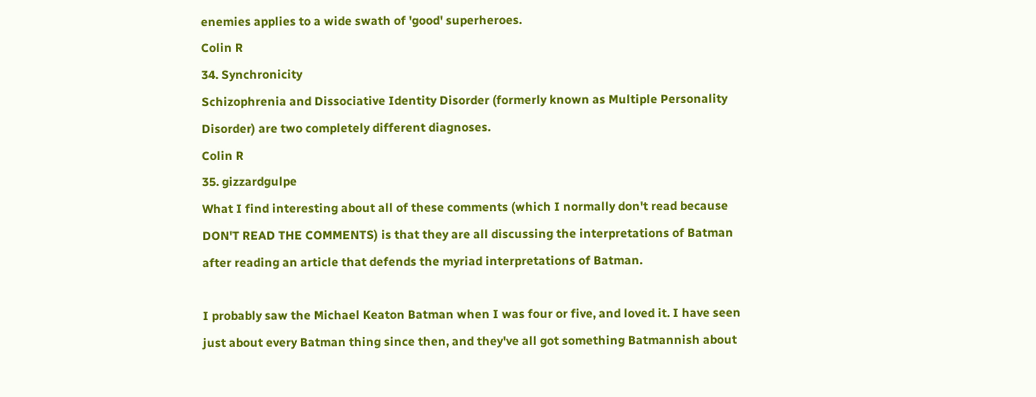enemies applies to a wide swath of 'good' superheroes.
Colin R
34. Synchronicity
Schizophrenia and Dissociative Identity Disorder (formerly known as Multiple Personality Disorder) are two completely different diagnoses.
Colin R
35. gizzardgulpe
What I find interesting about all of these comments (which I normally don't read because DON'T READ THE COMMENTS) is that they are all discussing the interpretations of Batman after reading an article that defends the myriad interpretations of Batman.

I probably saw the Michael Keaton Batman when I was four or five, and loved it. I have seen just about every Batman thing since then, and they've all got something Batmannish about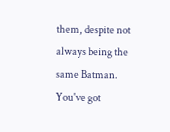them, despite not always being the same Batman. You've got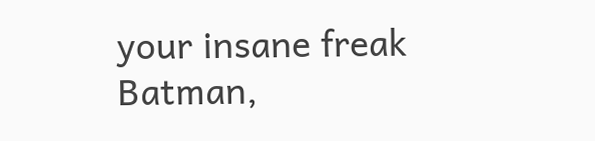your insane freak Batman,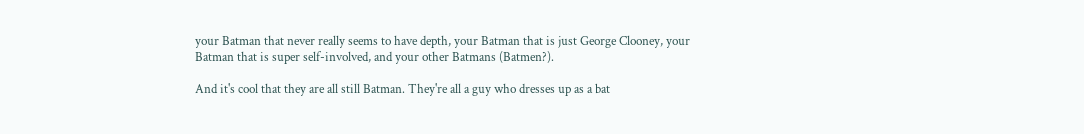your Batman that never really seems to have depth, your Batman that is just George Clooney, your Batman that is super self-involved, and your other Batmans (Batmen?).

And it's cool that they are all still Batman. They're all a guy who dresses up as a bat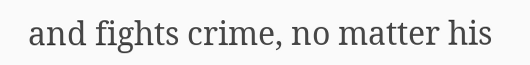and fights crime, no matter his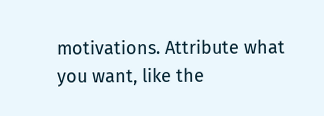motivations. Attribute what you want, like the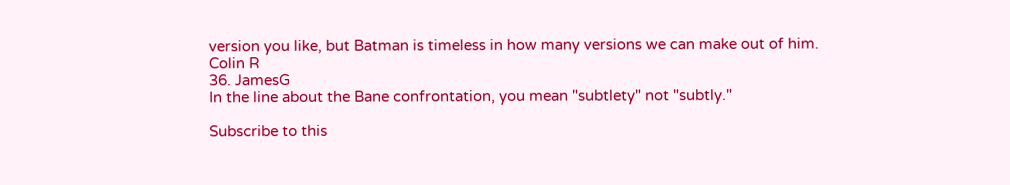version you like, but Batman is timeless in how many versions we can make out of him.
Colin R
36. JamesG
In the line about the Bane confrontation, you mean "subtlety" not "subtly."

Subscribe to this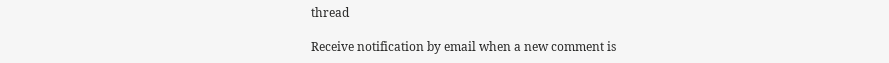thread

Receive notification by email when a new comment is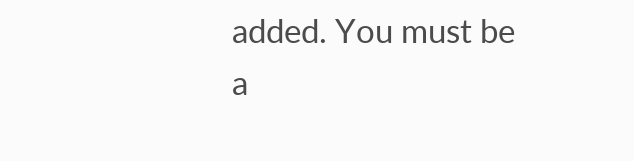added. You must be a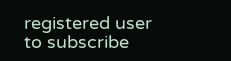registered user to subscribe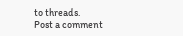to threads.
Post a comment